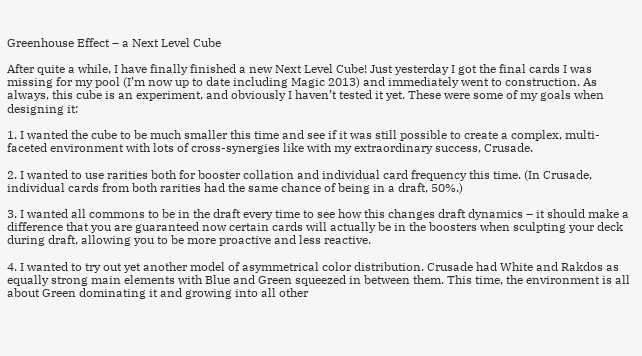Greenhouse Effect – a Next Level Cube

After quite a while, I have finally finished a new Next Level Cube! Just yesterday I got the final cards I was missing for my pool (I’m now up to date including Magic 2013) and immediately went to construction. As always, this cube is an experiment, and obviously I haven’t tested it yet. These were some of my goals when designing it:

1. I wanted the cube to be much smaller this time and see if it was still possible to create a complex, multi-faceted environment with lots of cross-synergies like with my extraordinary success, Crusade.

2. I wanted to use rarities both for booster collation and individual card frequency this time. (In Crusade, individual cards from both rarities had the same chance of being in a draft, 50%.)

3. I wanted all commons to be in the draft every time to see how this changes draft dynamics – it should make a difference that you are guaranteed now certain cards will actually be in the boosters when sculpting your deck during draft, allowing you to be more proactive and less reactive.

4. I wanted to try out yet another model of asymmetrical color distribution. Crusade had White and Rakdos as equally strong main elements with Blue and Green squeezed in between them. This time, the environment is all about Green dominating it and growing into all other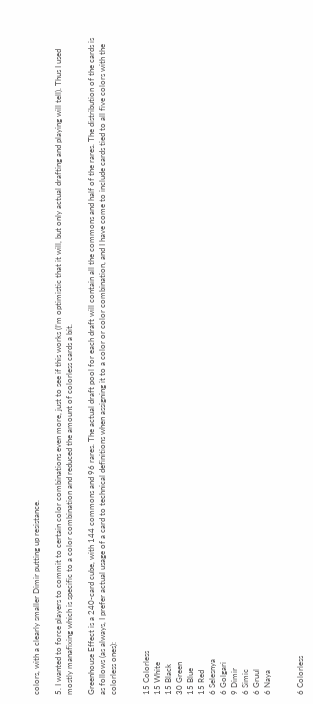colors, with a clearly smaller Dimir putting up resistance.

5. I wanted to force players to commit to certain color combinations even more, just to see if this works (I’m optimistic that it will, but only actual drafting and playing will tell). Thus I used mostly manafixing which is specific to a color combination and reduced the amount of colorless cards a bit.

Greenhouse Effect is a 240-card cube, with 144 commons and 96 rares. The actual draft pool for each draft will contain all the commons and half of the rares. The distribution of the cards is as follows (as always, I prefer actual usage of a card to technical definitions when assigning it to a color or color combination, and I have come to include cards tied to all five colors with the colorless ones):


15 Colorless
15 White
15 Black
30 Green
15 Blue
15 Red
6 Selesnya
6 Golgari
9 Dimir
6 Simic
6 Gruul
6 Naya


6 Colorless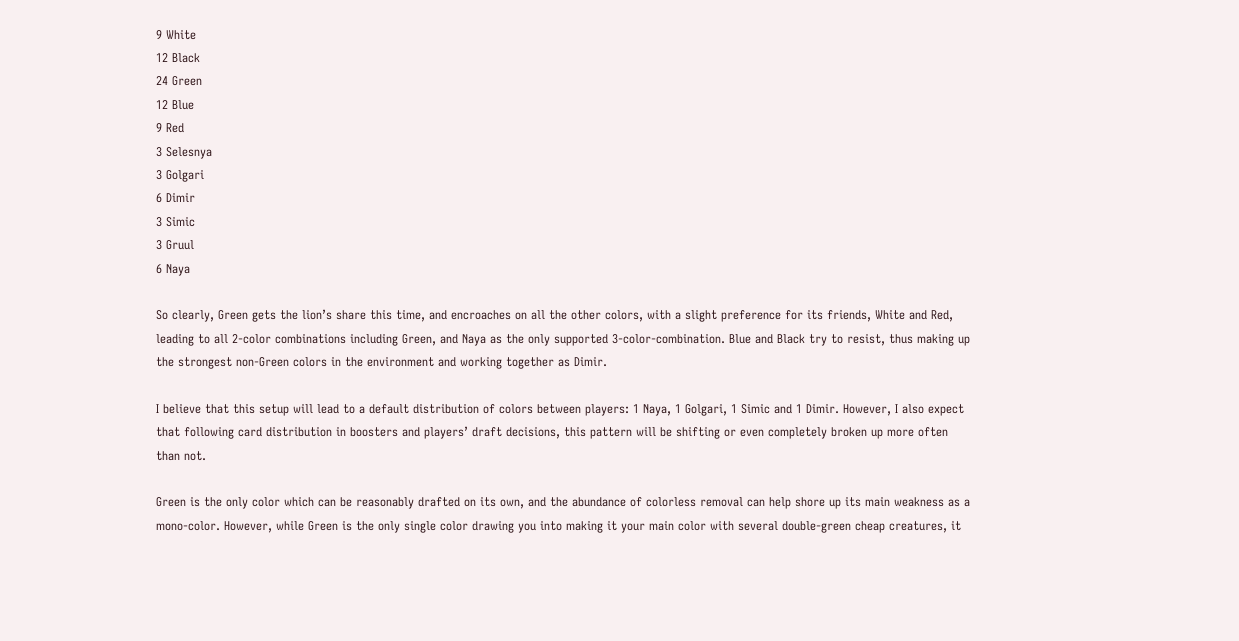9 White
12 Black
24 Green
12 Blue
9 Red
3 Selesnya
3 Golgari
6 Dimir
3 Simic
3 Gruul
6 Naya

So clearly, Green gets the lion’s share this time, and encroaches on all the other colors, with a slight preference for its friends, White and Red, leading to all 2-color combinations including Green, and Naya as the only supported 3-color-combination. Blue and Black try to resist, thus making up the strongest non-Green colors in the environment and working together as Dimir.

I believe that this setup will lead to a default distribution of colors between players: 1 Naya, 1 Golgari, 1 Simic and 1 Dimir. However, I also expect that following card distribution in boosters and players’ draft decisions, this pattern will be shifting or even completely broken up more often than not.

Green is the only color which can be reasonably drafted on its own, and the abundance of colorless removal can help shore up its main weakness as a mono-color. However, while Green is the only single color drawing you into making it your main color with several double-green cheap creatures, it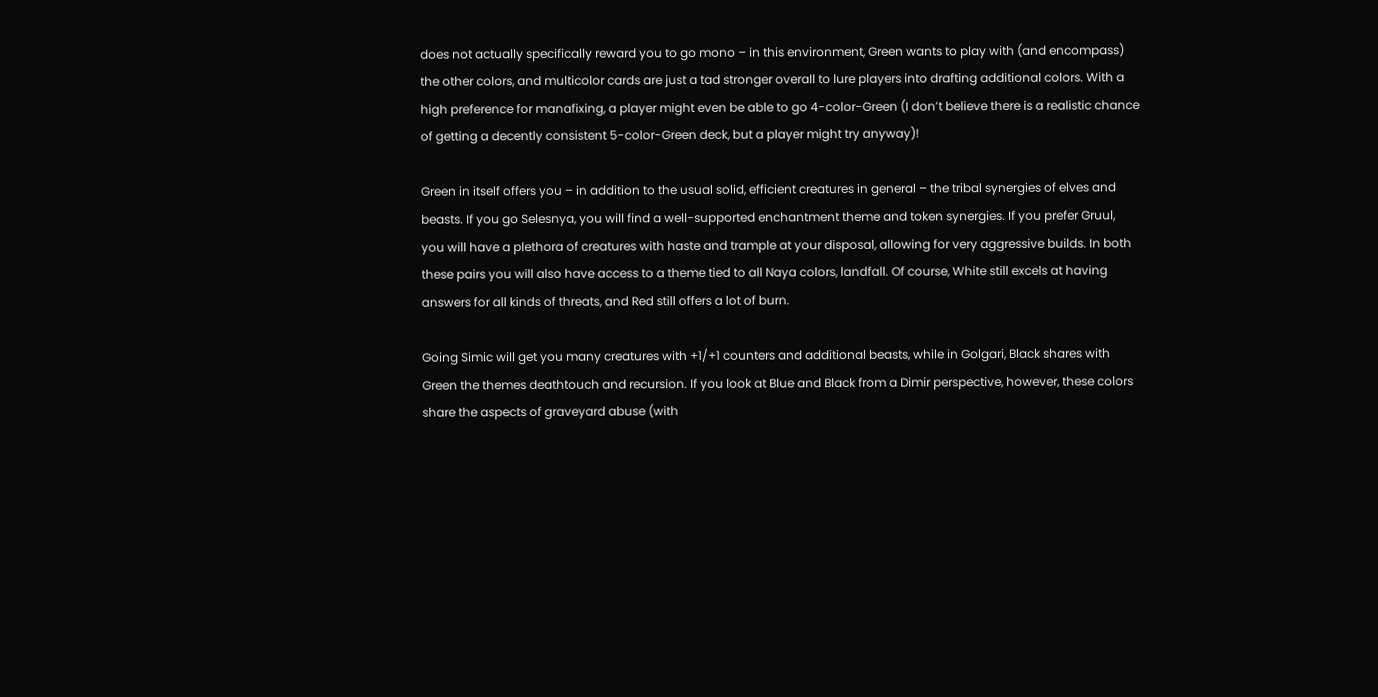does not actually specifically reward you to go mono – in this environment, Green wants to play with (and encompass) the other colors, and multicolor cards are just a tad stronger overall to lure players into drafting additional colors. With a high preference for manafixing, a player might even be able to go 4-color-Green (I don’t believe there is a realistic chance of getting a decently consistent 5-color-Green deck, but a player might try anyway)!

Green in itself offers you – in addition to the usual solid, efficient creatures in general – the tribal synergies of elves and beasts. If you go Selesnya, you will find a well-supported enchantment theme and token synergies. If you prefer Gruul, you will have a plethora of creatures with haste and trample at your disposal, allowing for very aggressive builds. In both these pairs you will also have access to a theme tied to all Naya colors, landfall. Of course, White still excels at having answers for all kinds of threats, and Red still offers a lot of burn.

Going Simic will get you many creatures with +1/+1 counters and additional beasts, while in Golgari, Black shares with Green the themes deathtouch and recursion. If you look at Blue and Black from a Dimir perspective, however, these colors share the aspects of graveyard abuse (with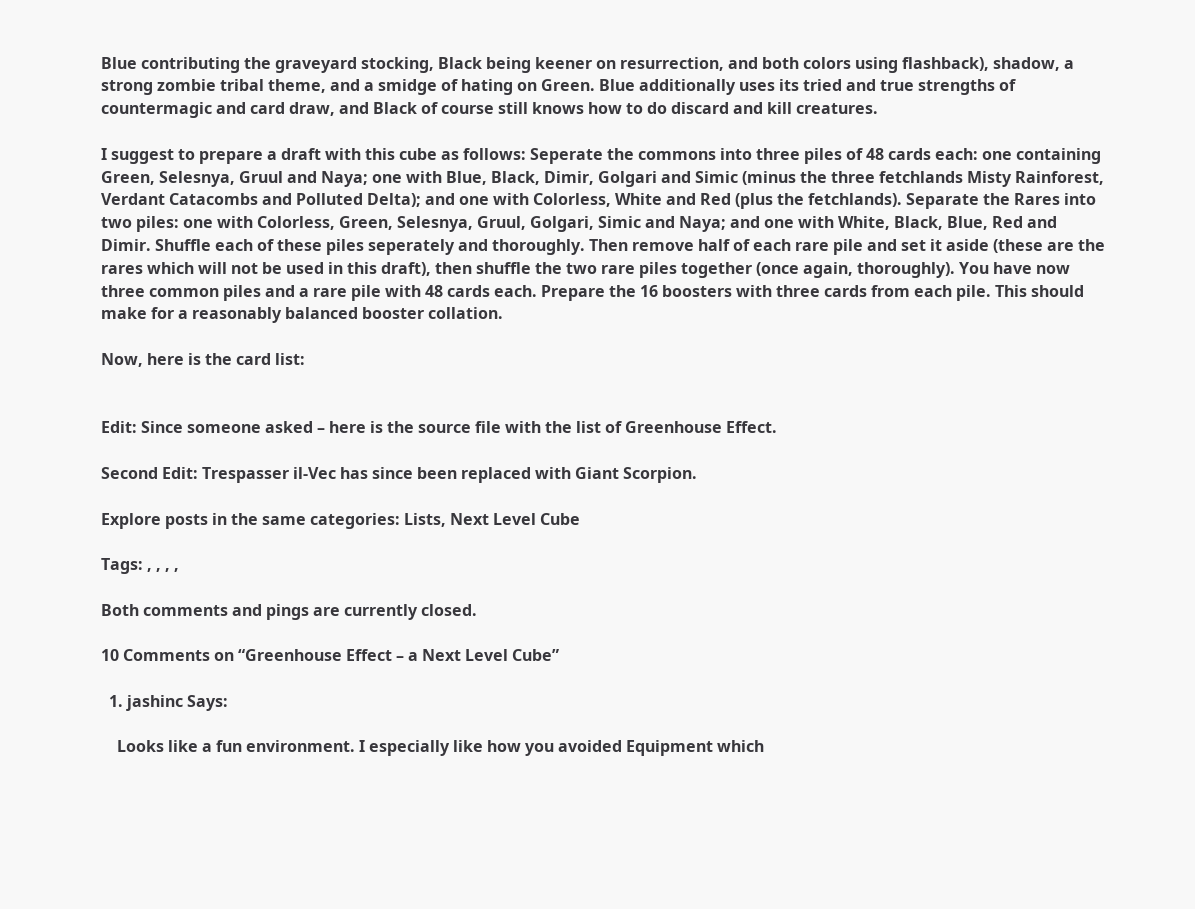Blue contributing the graveyard stocking, Black being keener on resurrection, and both colors using flashback), shadow, a strong zombie tribal theme, and a smidge of hating on Green. Blue additionally uses its tried and true strengths of countermagic and card draw, and Black of course still knows how to do discard and kill creatures.

I suggest to prepare a draft with this cube as follows: Seperate the commons into three piles of 48 cards each: one containing Green, Selesnya, Gruul and Naya; one with Blue, Black, Dimir, Golgari and Simic (minus the three fetchlands Misty Rainforest, Verdant Catacombs and Polluted Delta); and one with Colorless, White and Red (plus the fetchlands). Separate the Rares into two piles: one with Colorless, Green, Selesnya, Gruul, Golgari, Simic and Naya; and one with White, Black, Blue, Red and Dimir. Shuffle each of these piles seperately and thoroughly. Then remove half of each rare pile and set it aside (these are the rares which will not be used in this draft), then shuffle the two rare piles together (once again, thoroughly). You have now three common piles and a rare pile with 48 cards each. Prepare the 16 boosters with three cards from each pile. This should make for a reasonably balanced booster collation.

Now, here is the card list:


Edit: Since someone asked – here is the source file with the list of Greenhouse Effect.

Second Edit: Trespasser il-Vec has since been replaced with Giant Scorpion.

Explore posts in the same categories: Lists, Next Level Cube

Tags: , , , ,

Both comments and pings are currently closed.

10 Comments on “Greenhouse Effect – a Next Level Cube”

  1. jashinc Says:

    Looks like a fun environment. I especially like how you avoided Equipment which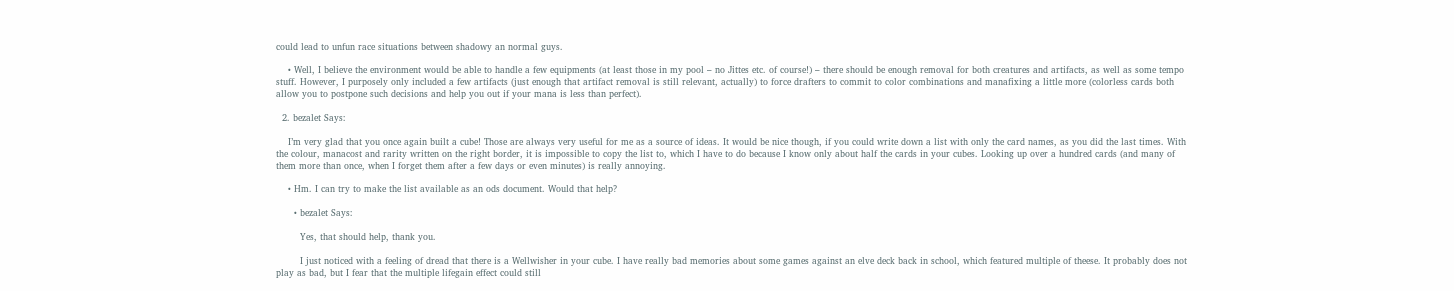could lead to unfun race situations between shadowy an normal guys.

    • Well, I believe the environment would be able to handle a few equipments (at least those in my pool – no Jittes etc. of course!) – there should be enough removal for both creatures and artifacts, as well as some tempo stuff. However, I purposely only included a few artifacts (just enough that artifact removal is still relevant, actually) to force drafters to commit to color combinations and manafixing a little more (colorless cards both allow you to postpone such decisions and help you out if your mana is less than perfect).

  2. bezalet Says:

    I’m very glad that you once again built a cube! Those are always very useful for me as a source of ideas. It would be nice though, if you could write down a list with only the card names, as you did the last times. With the colour, manacost and rarity written on the right border, it is impossible to copy the list to, which I have to do because I know only about half the cards in your cubes. Looking up over a hundred cards (and many of them more than once, when I forget them after a few days or even minutes) is really annoying.

    • Hm. I can try to make the list available as an ods document. Would that help?

      • bezalet Says:

        Yes, that should help, thank you.

        I just noticed with a feeling of dread that there is a Wellwisher in your cube. I have really bad memories about some games against an elve deck back in school, which featured multiple of theese. It probably does not play as bad, but I fear that the multiple lifegain effect could still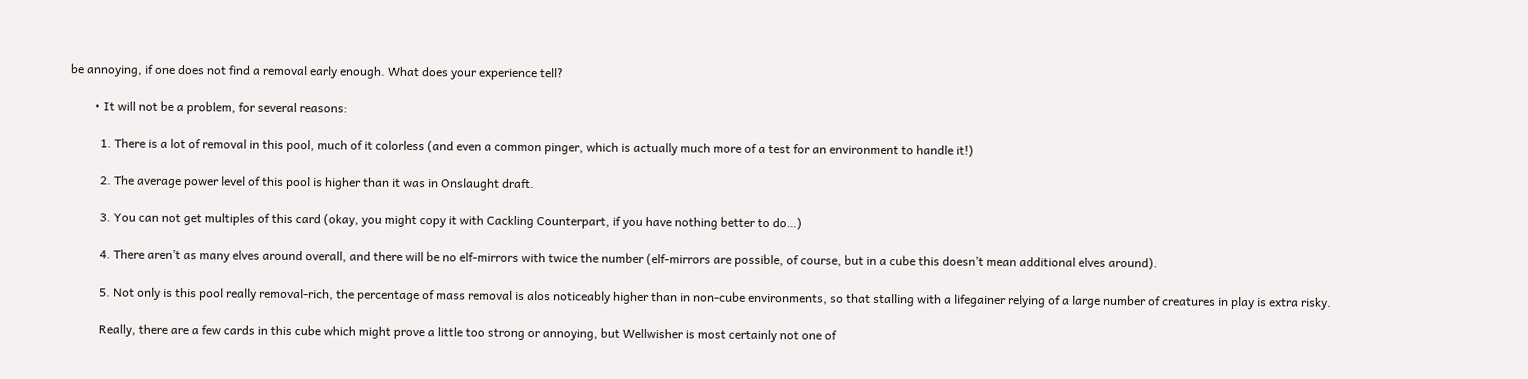be annoying, if one does not find a removal early enough. What does your experience tell?

        • It will not be a problem, for several reasons:

          1. There is a lot of removal in this pool, much of it colorless (and even a common pinger, which is actually much more of a test for an environment to handle it!)

          2. The average power level of this pool is higher than it was in Onslaught draft.

          3. You can not get multiples of this card (okay, you might copy it with Cackling Counterpart, if you have nothing better to do…)

          4. There aren’t as many elves around overall, and there will be no elf-mirrors with twice the number (elf-mirrors are possible, of course, but in a cube this doesn’t mean additional elves around).

          5. Not only is this pool really removal-rich, the percentage of mass removal is alos noticeably higher than in non-cube environments, so that stalling with a lifegainer relying of a large number of creatures in play is extra risky.

          Really, there are a few cards in this cube which might prove a little too strong or annoying, but Wellwisher is most certainly not one of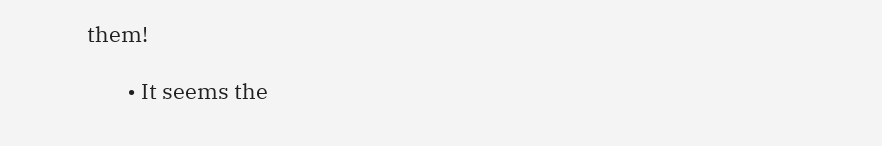them!

        • It seems the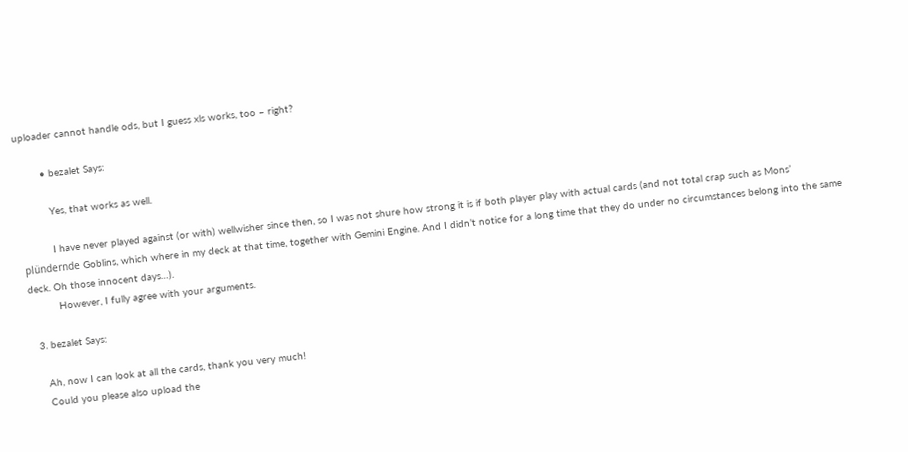uploader cannot handle ods, but I guess xls works, too – right?

        • bezalet Says:

          Yes, that works as well.

          I have never played against (or with) wellwisher since then, so I was not shure how strong it is if both player play with actual cards (and not total crap such as Mons’ plündernde Goblins, which where in my deck at that time, together with Gemini Engine. And I didn’t notice for a long time that they do under no circumstances belong into the same deck. Oh those innocent days…).
          However, I fully agree with your arguments.

  3. bezalet Says:

    Ah, now I can look at all the cards, thank you very much!
    Could you please also upload the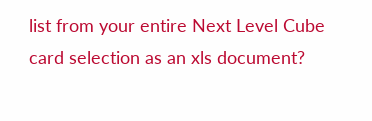list from your entire Next Level Cube card selection as an xls document?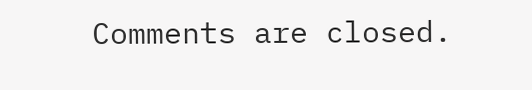Comments are closed.